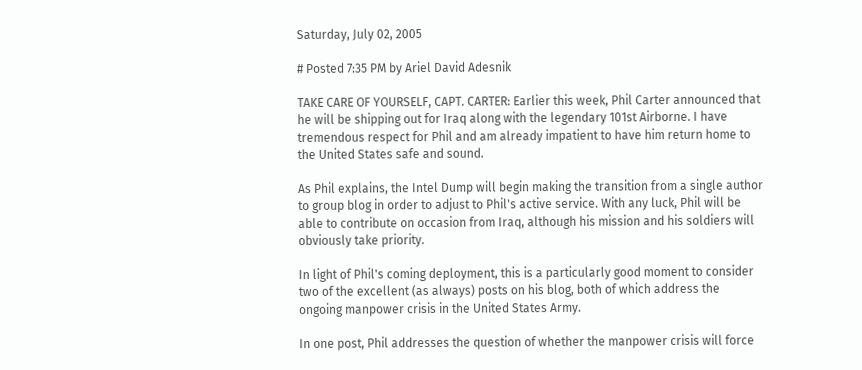Saturday, July 02, 2005

# Posted 7:35 PM by Ariel David Adesnik

TAKE CARE OF YOURSELF, CAPT. CARTER: Earlier this week, Phil Carter announced that he will be shipping out for Iraq along with the legendary 101st Airborne. I have tremendous respect for Phil and am already impatient to have him return home to the United States safe and sound.

As Phil explains, the Intel Dump will begin making the transition from a single author to group blog in order to adjust to Phil's active service. With any luck, Phil will be able to contribute on occasion from Iraq, although his mission and his soldiers will obviously take priority.

In light of Phil's coming deployment, this is a particularly good moment to consider two of the excellent (as always) posts on his blog, both of which address the ongoing manpower crisis in the United States Army.

In one post, Phil addresses the question of whether the manpower crisis will force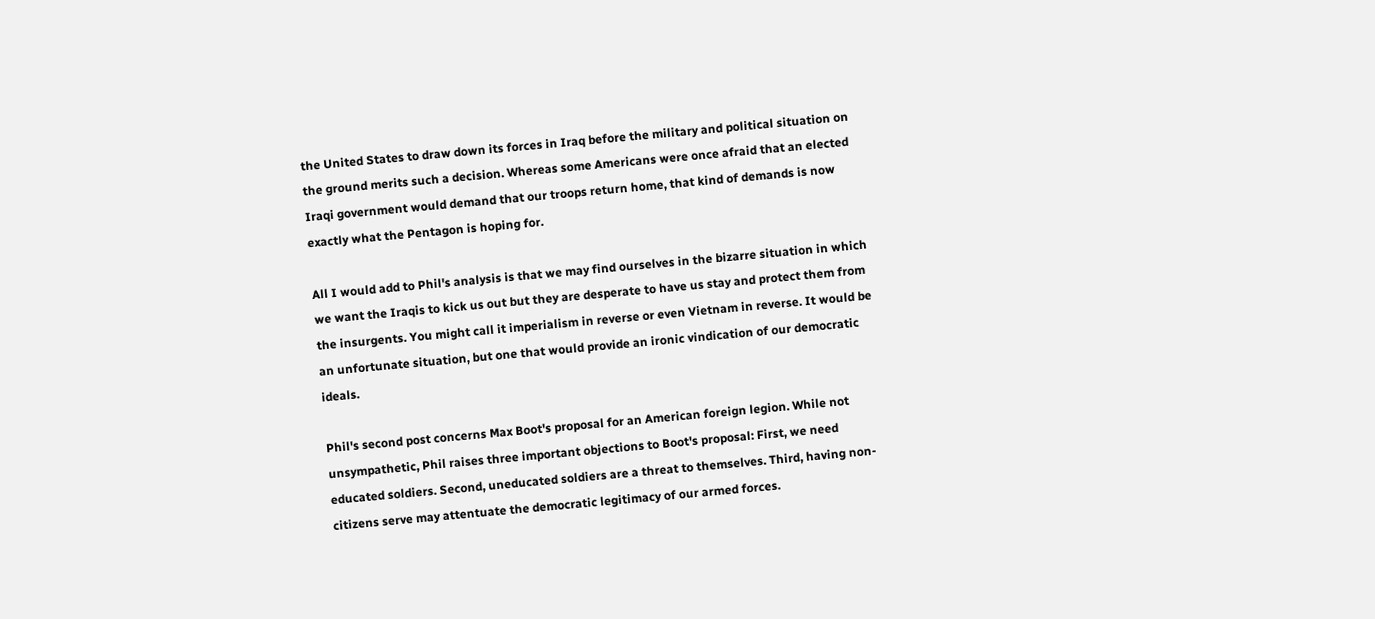the United States to draw down its forces in Iraq before the military and political situation on the ground merits such a decision. Whereas some Americans were once afraid that an elected Iraqi government would demand that our troops return home, that kind of demands is now exactly what the Pentagon is hoping for.

All I would add to Phil's analysis is that we may find ourselves in the bizarre situation in which we want the Iraqis to kick us out but they are desperate to have us stay and protect them from the insurgents. You might call it imperialism in reverse or even Vietnam in reverse. It would be an unfortunate situation, but one that would provide an ironic vindication of our democratic ideals.

Phil's second post concerns Max Boot's proposal for an American foreign legion. While not unsympathetic, Phil raises three important objections to Boot's proposal: First, we need educated soldiers. Second, uneducated soldiers are a threat to themselves. Third, having non-citizens serve may attentuate the democratic legitimacy of our armed forces.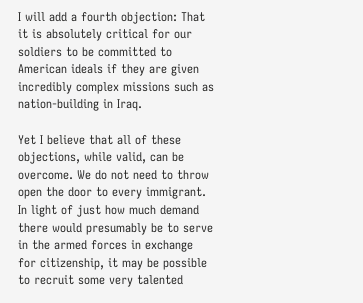I will add a fourth objection: That it is absolutely critical for our soldiers to be committed to American ideals if they are given incredibly complex missions such as nation-building in Iraq.

Yet I believe that all of these objections, while valid, can be overcome. We do not need to throw open the door to every immigrant. In light of just how much demand there would presumably be to serve in the armed forces in exchange for citizenship, it may be possible to recruit some very talented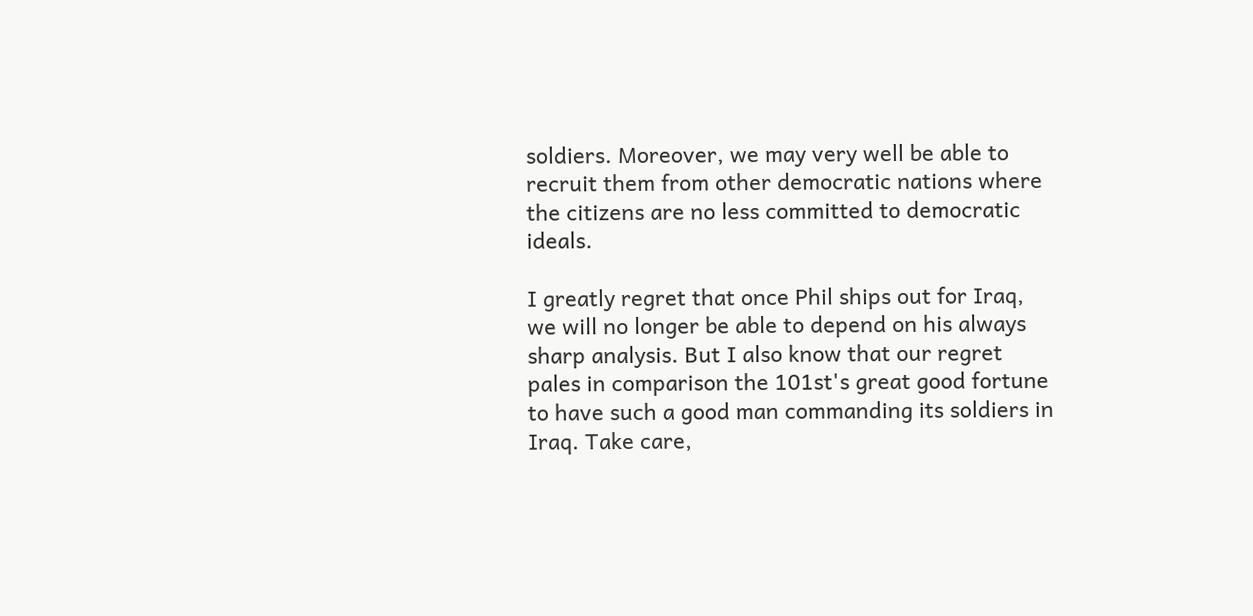soldiers. Moreover, we may very well be able to recruit them from other democratic nations where the citizens are no less committed to democratic ideals.

I greatly regret that once Phil ships out for Iraq, we will no longer be able to depend on his always sharp analysis. But I also know that our regret pales in comparison the 101st's great good fortune to have such a good man commanding its soldiers in Iraq. Take care,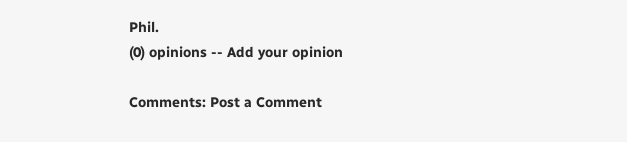Phil.
(0) opinions -- Add your opinion

Comments: Post a Comment